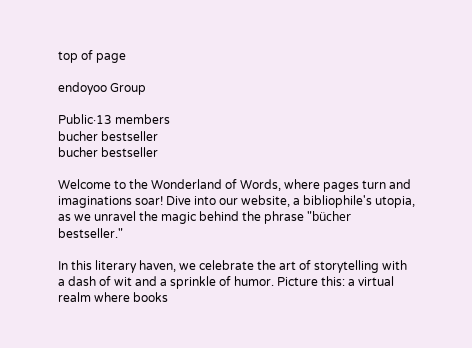top of page

endoyoo Group

Public·13 members
bucher bestseller
bucher bestseller

Welcome to the Wonderland of Words, where pages turn and imaginations soar! Dive into our website, a bibliophile's utopia, as we unravel the magic behind the phrase "bücher bestseller."

In this literary haven, we celebrate the art of storytelling with a dash of wit and a sprinkle of humor. Picture this: a virtual realm where books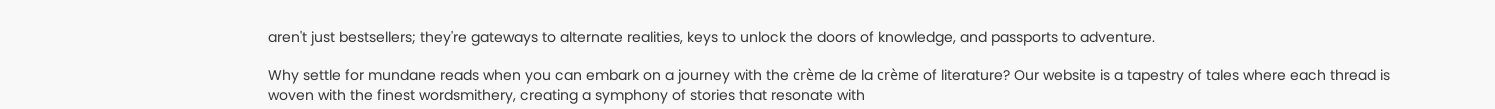aren't just bestsellers; they're gateways to alternate realities, keys to unlock the doors of knowledge, and passports to adventure.

Why settle for mundane reads when you can embark on a journey with the crème de la crème of literature? Our website is a tapestry of tales where each thread is woven with the finest wordsmithery, creating a symphony of stories that resonate with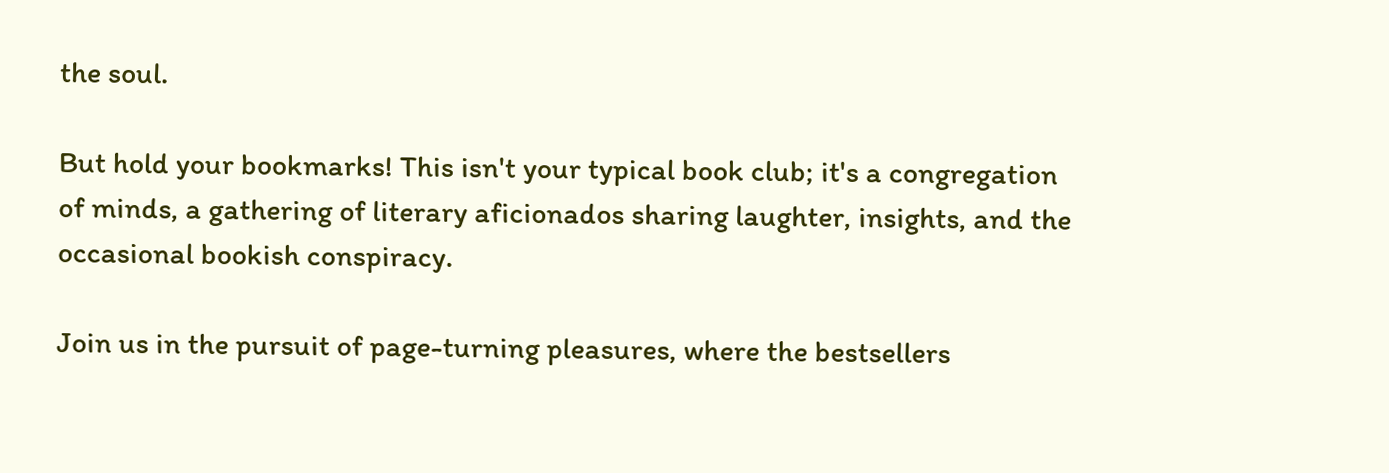the soul.

But hold your bookmarks! This isn't your typical book club; it's a congregation of minds, a gathering of literary aficionados sharing laughter, insights, and the occasional bookish conspiracy.

Join us in the pursuit of page-turning pleasures, where the bestsellers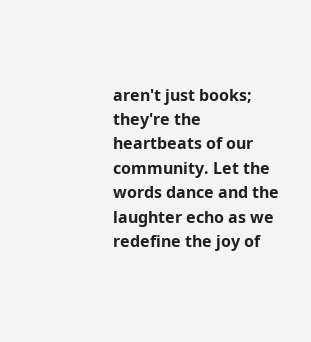aren't just books; they're the heartbeats of our community. Let the words dance and the laughter echo as we redefine the joy of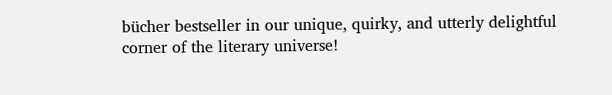bücher bestseller in our unique, quirky, and utterly delightful corner of the literary universe!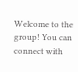Welcome to the group! You can connect with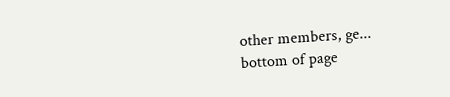other members, ge...
bottom of page